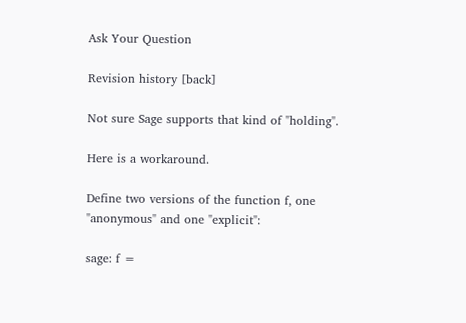Ask Your Question

Revision history [back]

Not sure Sage supports that kind of "holding".

Here is a workaround.

Define two versions of the function f, one "anonymous" and one "explicit":

sage: f =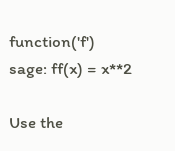function('f')
sage: ff(x) = x**2

Use the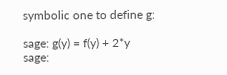symbolic one to define g:

sage: g(y) = f(y) + 2*y
sage: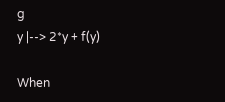g
y |--> 2*y + f(y)

When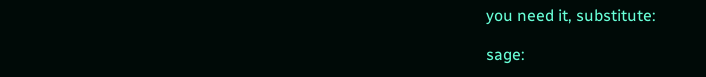you need it, substitute:

sage: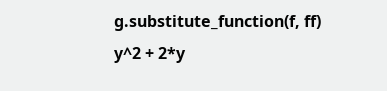g.substitute_function(f, ff)
y^2 + 2*y